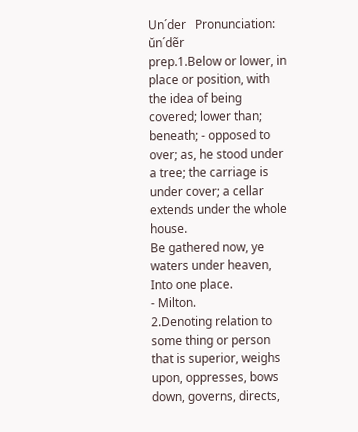Un´der   Pronunciation: ŭn´dẽr
prep.1.Below or lower, in place or position, with the idea of being covered; lower than; beneath; - opposed to over; as, he stood under a tree; the carriage is under cover; a cellar extends under the whole house.
Be gathered now, ye waters under heaven,
Into one place.
- Milton.
2.Denoting relation to some thing or person that is superior, weighs upon, oppresses, bows down, governs, directs,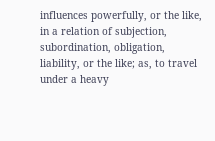influences powerfully, or the like, in a relation of subjection, subordination, obligation, liability, or the like; as, to travel under a heavy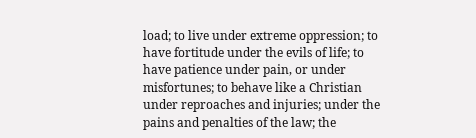load; to live under extreme oppression; to have fortitude under the evils of life; to have patience under pain, or under misfortunes; to behave like a Christian under reproaches and injuries; under the pains and penalties of the law; the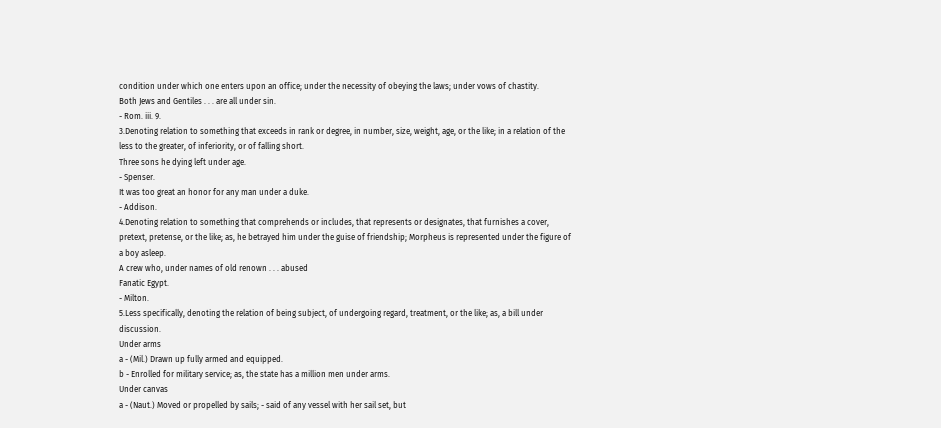condition under which one enters upon an office; under the necessity of obeying the laws; under vows of chastity.
Both Jews and Gentiles . . . are all under sin.
- Rom. iii. 9.
3.Denoting relation to something that exceeds in rank or degree, in number, size, weight, age, or the like; in a relation of the less to the greater, of inferiority, or of falling short.
Three sons he dying left under age.
- Spenser.
It was too great an honor for any man under a duke.
- Addison.
4.Denoting relation to something that comprehends or includes, that represents or designates, that furnishes a cover, pretext, pretense, or the like; as, he betrayed him under the guise of friendship; Morpheus is represented under the figure of a boy asleep.
A crew who, under names of old renown . . . abused
Fanatic Egypt.
- Milton.
5.Less specifically, denoting the relation of being subject, of undergoing regard, treatment, or the like; as, a bill under discussion.
Under arms
a - (Mil.) Drawn up fully armed and equipped.
b - Enrolled for military service; as, the state has a million men under arms.
Under canvas
a - (Naut.) Moved or propelled by sails; - said of any vessel with her sail set, but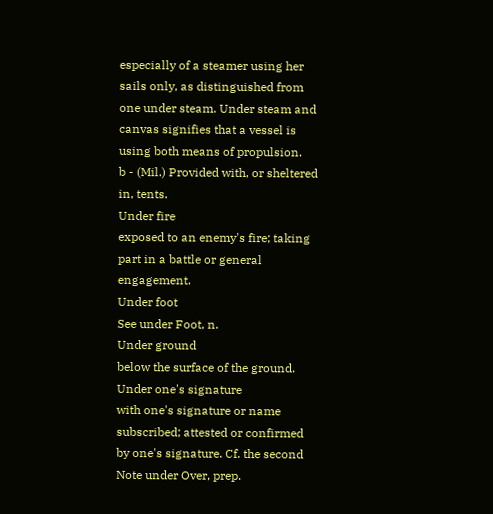especially of a steamer using her sails only, as distinguished from one under steam. Under steam and canvas signifies that a vessel is using both means of propulsion.
b - (Mil.) Provided with, or sheltered in, tents.
Under fire
exposed to an enemy's fire; taking part in a battle or general engagement.
Under foot
See under Foot, n.
Under ground
below the surface of the ground.
Under one's signature
with one's signature or name subscribed; attested or confirmed by one's signature. Cf. the second Note under Over, prep.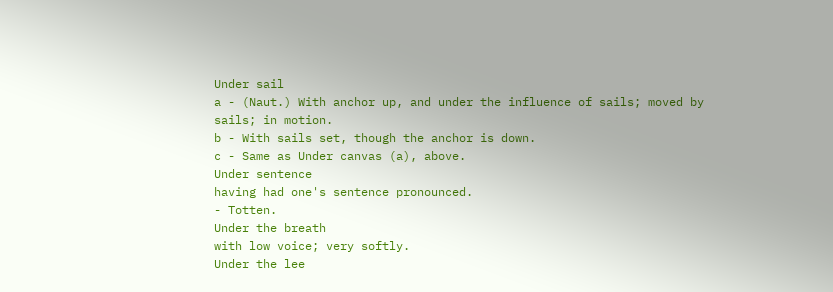Under sail
a - (Naut.) With anchor up, and under the influence of sails; moved by sails; in motion.
b - With sails set, though the anchor is down.
c - Same as Under canvas (a), above.
Under sentence
having had one's sentence pronounced.
- Totten.
Under the breath
with low voice; very softly.
Under the lee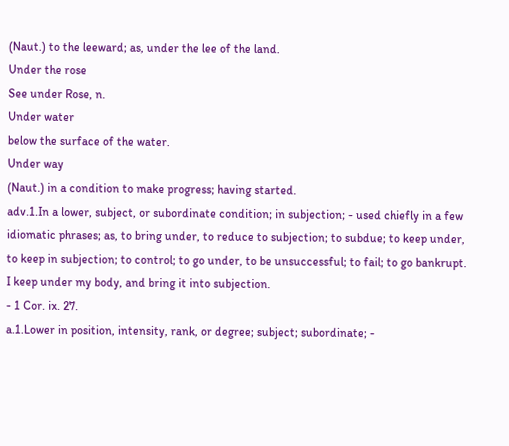(Naut.) to the leeward; as, under the lee of the land.
Under the rose
See under Rose, n.
Under water
below the surface of the water.
Under way
(Naut.) in a condition to make progress; having started.
adv.1.In a lower, subject, or subordinate condition; in subjection; - used chiefly in a few idiomatic phrases; as, to bring under, to reduce to subjection; to subdue; to keep under, to keep in subjection; to control; to go under, to be unsuccessful; to fail; to go bankrupt.
I keep under my body, and bring it into subjection.
- 1 Cor. ix. 27.
a.1.Lower in position, intensity, rank, or degree; subject; subordinate; -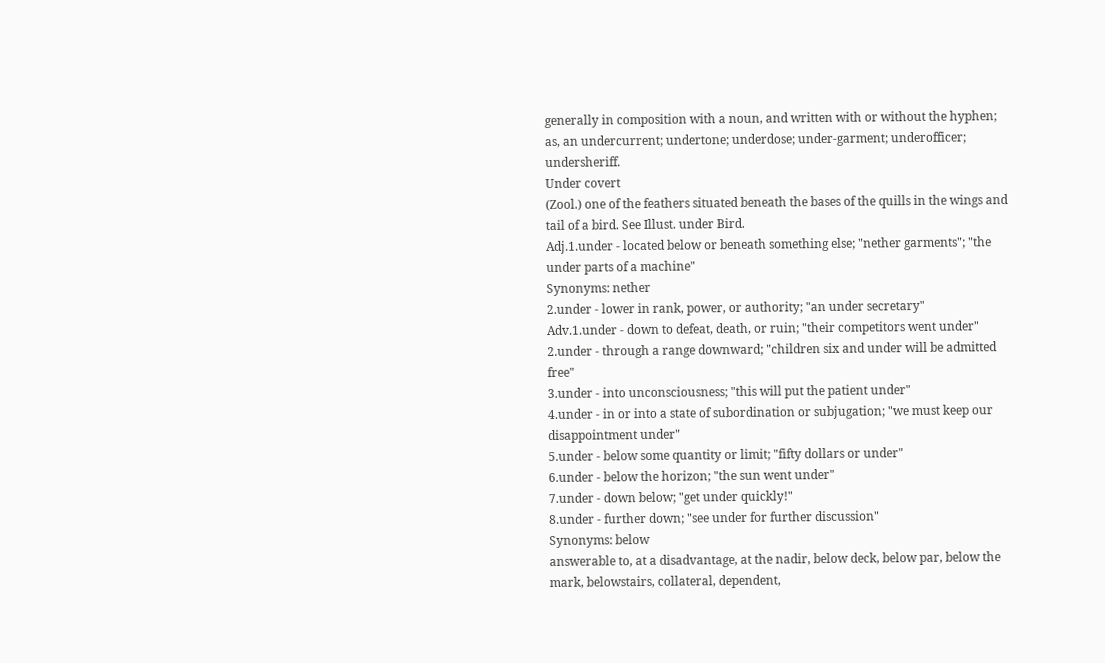generally in composition with a noun, and written with or without the hyphen; as, an undercurrent; undertone; underdose; under-garment; underofficer; undersheriff.
Under covert
(Zool.) one of the feathers situated beneath the bases of the quills in the wings and tail of a bird. See Illust. under Bird.
Adj.1.under - located below or beneath something else; "nether garments"; "the under parts of a machine"
Synonyms: nether
2.under - lower in rank, power, or authority; "an under secretary"
Adv.1.under - down to defeat, death, or ruin; "their competitors went under"
2.under - through a range downward; "children six and under will be admitted free"
3.under - into unconsciousness; "this will put the patient under"
4.under - in or into a state of subordination or subjugation; "we must keep our disappointment under"
5.under - below some quantity or limit; "fifty dollars or under"
6.under - below the horizon; "the sun went under"
7.under - down below; "get under quickly!"
8.under - further down; "see under for further discussion"
Synonyms: below
answerable to, at a disadvantage, at the nadir, below deck, below par, below the mark, belowstairs, collateral, dependent,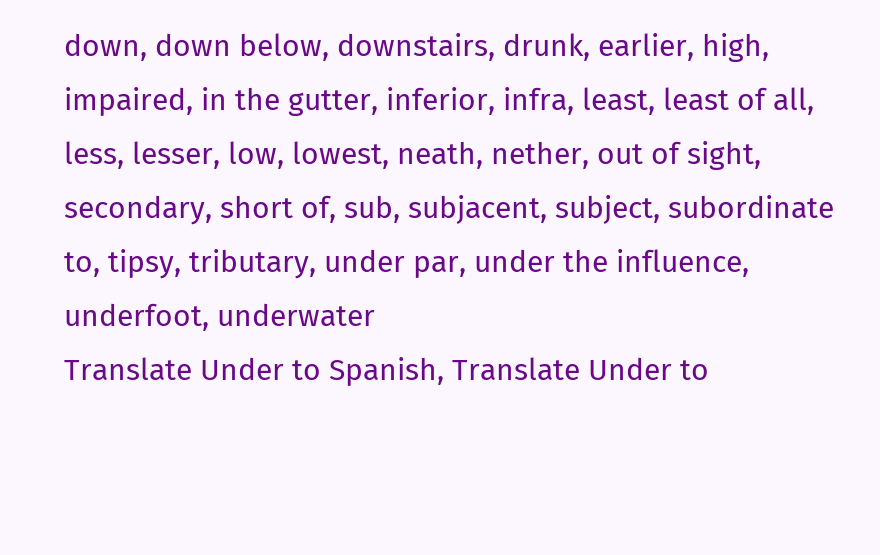down, down below, downstairs, drunk, earlier, high, impaired, in the gutter, inferior, infra, least, least of all, less, lesser, low, lowest, neath, nether, out of sight, secondary, short of, sub, subjacent, subject, subordinate to, tipsy, tributary, under par, under the influence, underfoot, underwater
Translate Under to Spanish, Translate Under to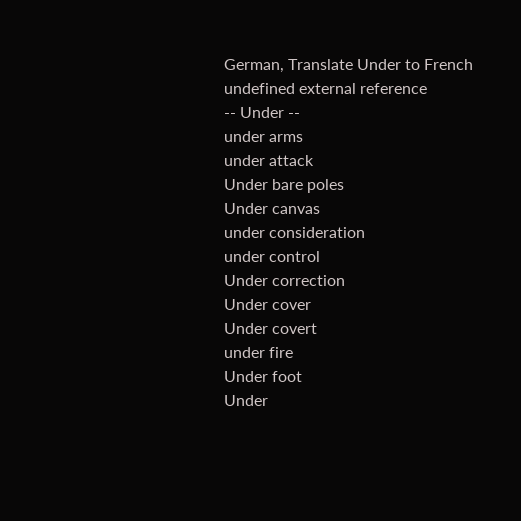German, Translate Under to French
undefined external reference
-- Under --
under arms
under attack
Under bare poles
Under canvas
under consideration
under control
Under correction
Under cover
Under covert
under fire
Under foot
Under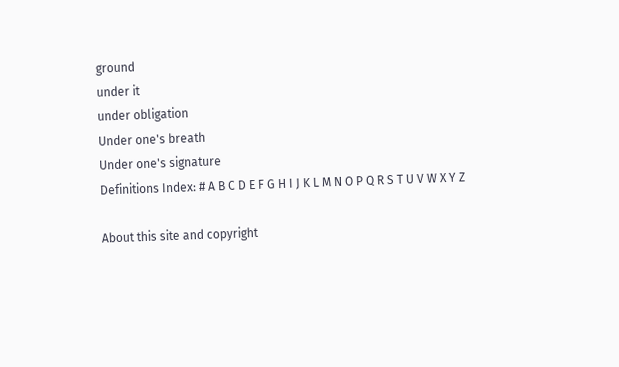ground
under it
under obligation
Under one's breath
Under one's signature
Definitions Index: # A B C D E F G H I J K L M N O P Q R S T U V W X Y Z

About this site and copyright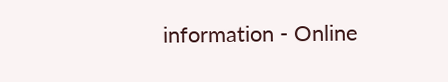information - Online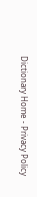Dictionary Home - Privacy Policy